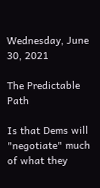Wednesday, June 30, 2021

The Predictable Path

Is that Dems will "negotiate" much of what they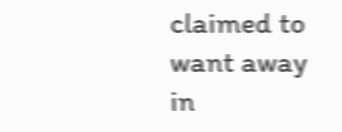claimed to want away in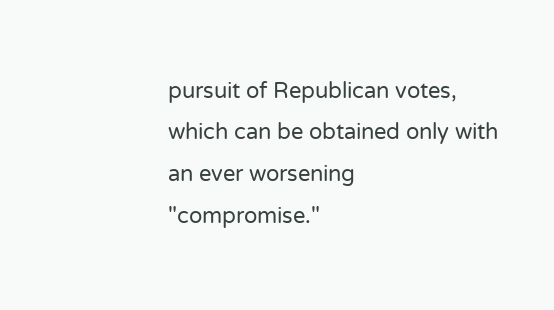pursuit of Republican votes, which can be obtained only with an ever worsening "compromise."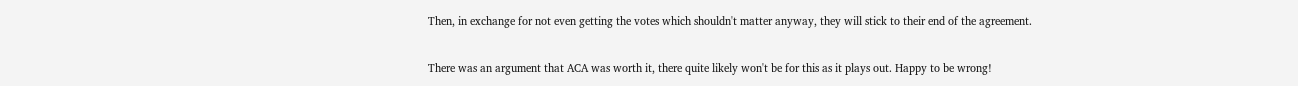Then, in exchange for not even getting the votes which shouldn't matter anyway, they will stick to their end of the agreement.

There was an argument that ACA was worth it, there quite likely won't be for this as it plays out. Happy to be wrong!